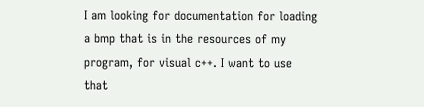I am looking for documentation for loading a bmp that is in the resources of my program, for visual c++. I want to use that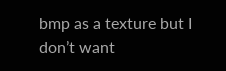bmp as a texture but I don’t want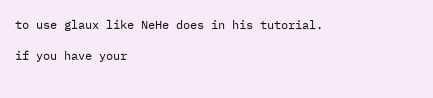to use glaux like NeHe does in his tutorial.

if you have your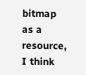bitmap as a resource, I think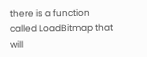there is a function called LoadBitmap that will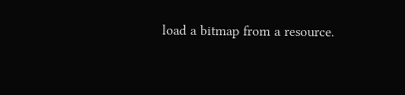load a bitmap from a resource.